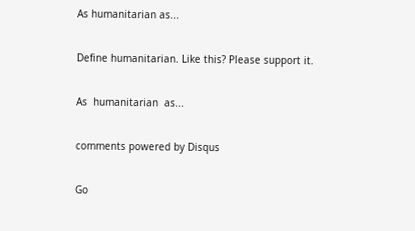As humanitarian as...

Define humanitarian. Like this? Please support it.

As  humanitarian  as...

comments powered by Disqus

Go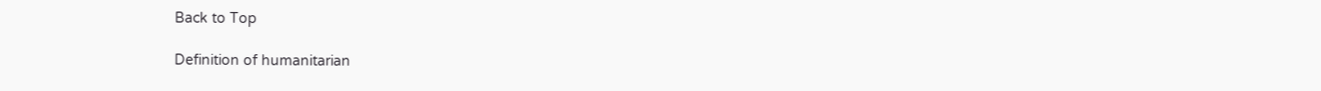Back to Top

Definition of humanitarian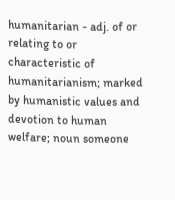humanitarian - adj. of or relating to or characteristic of humanitarianism; marked by humanistic values and devotion to human welfare; noun someone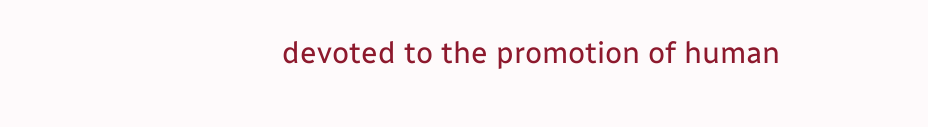devoted to the promotion of human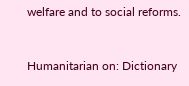welfare and to social reforms.


Humanitarian on: Dictionary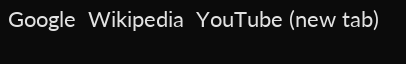Google  Wikipedia  YouTube (new tab)